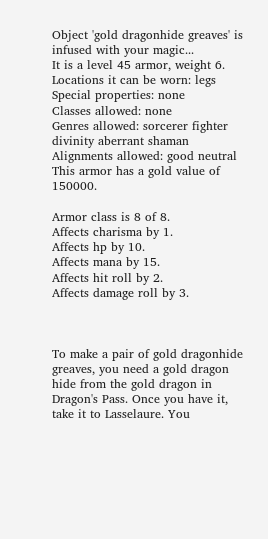Object 'gold dragonhide greaves' is infused with your magic...
It is a level 45 armor, weight 6.
Locations it can be worn: legs
Special properties: none
Classes allowed: none
Genres allowed: sorcerer fighter divinity aberrant shaman
Alignments allowed: good neutral
This armor has a gold value of 150000.

Armor class is 8 of 8.
Affects charisma by 1.
Affects hp by 10.
Affects mana by 15.
Affects hit roll by 2.
Affects damage roll by 3.



To make a pair of gold dragonhide greaves, you need a gold dragon hide from the gold dragon in Dragon's Pass. Once you have it, take it to Lasselaure. You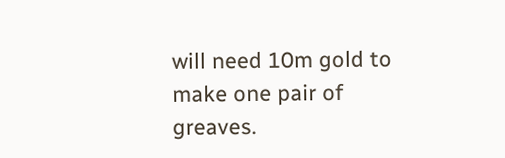will need 10m gold to make one pair of greaves.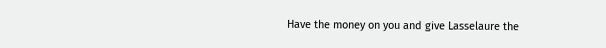Have the money on you and give Lasselaure the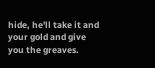hide, he'll take it and your gold and give you the greaves.